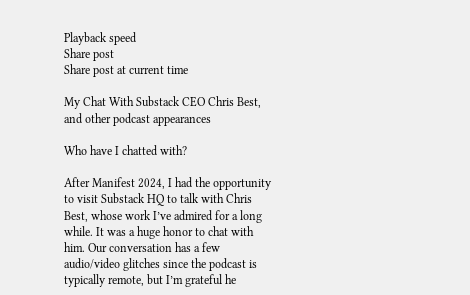Playback speed
Share post
Share post at current time

My Chat With Substack CEO Chris Best, and other podcast appearances

Who have I chatted with?

After Manifest 2024, I had the opportunity to visit Substack HQ to talk with Chris Best, whose work I’ve admired for a long while. It was a huge honor to chat with him. Our conversation has a few audio/video glitches since the podcast is typically remote, but I’m grateful he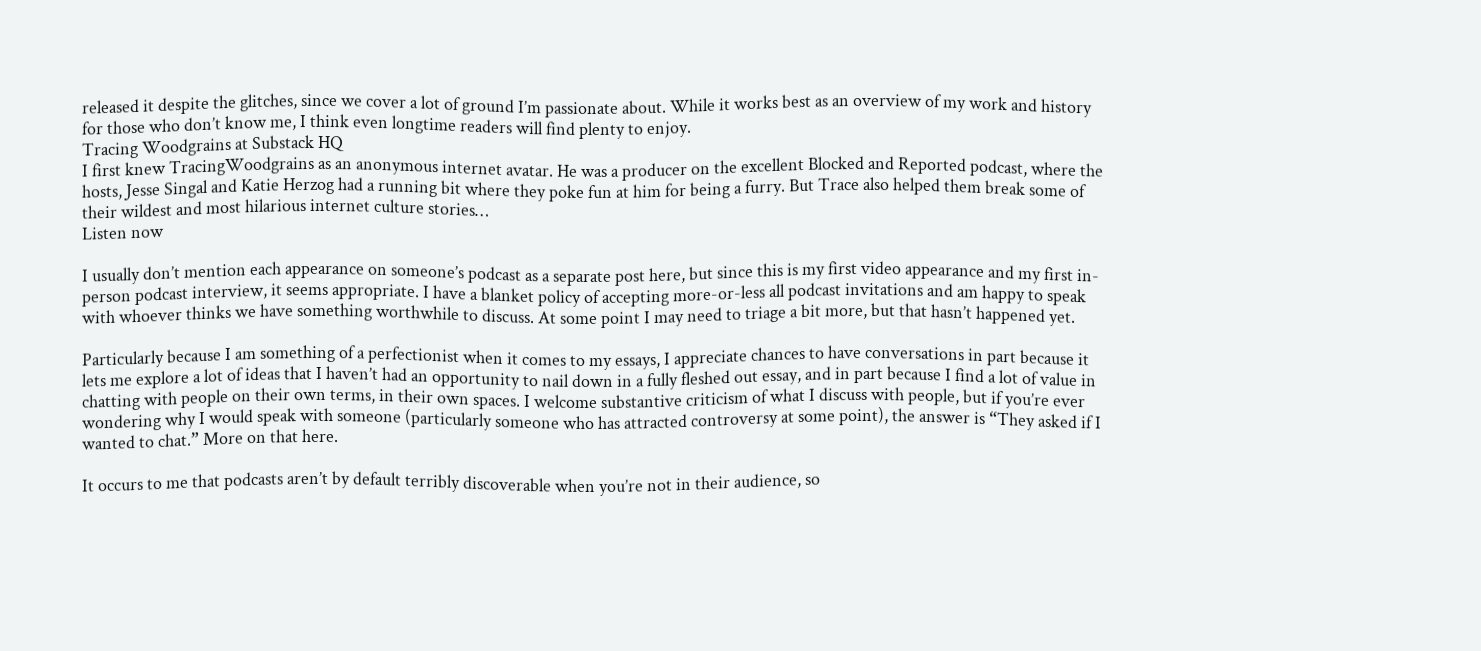released it despite the glitches, since we cover a lot of ground I’m passionate about. While it works best as an overview of my work and history for those who don’t know me, I think even longtime readers will find plenty to enjoy.
Tracing Woodgrains at Substack HQ
I first knew TracingWoodgrains as an anonymous internet avatar. He was a producer on the excellent Blocked and Reported podcast, where the hosts, Jesse Singal and Katie Herzog had a running bit where they poke fun at him for being a furry. But Trace also helped them break some of their wildest and most hilarious internet culture stories…
Listen now

I usually don’t mention each appearance on someone’s podcast as a separate post here, but since this is my first video appearance and my first in-person podcast interview, it seems appropriate. I have a blanket policy of accepting more-or-less all podcast invitations and am happy to speak with whoever thinks we have something worthwhile to discuss. At some point I may need to triage a bit more, but that hasn’t happened yet.

Particularly because I am something of a perfectionist when it comes to my essays, I appreciate chances to have conversations in part because it lets me explore a lot of ideas that I haven’t had an opportunity to nail down in a fully fleshed out essay, and in part because I find a lot of value in chatting with people on their own terms, in their own spaces. I welcome substantive criticism of what I discuss with people, but if you’re ever wondering why I would speak with someone (particularly someone who has attracted controversy at some point), the answer is “They asked if I wanted to chat.” More on that here.

It occurs to me that podcasts aren’t by default terribly discoverable when you’re not in their audience, so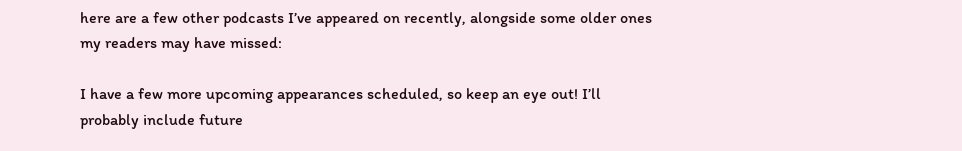here are a few other podcasts I’ve appeared on recently, alongside some older ones my readers may have missed:

I have a few more upcoming appearances scheduled, so keep an eye out! I’ll probably include future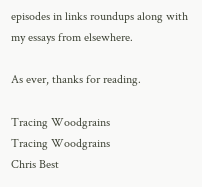episodes in links roundups along with my essays from elsewhere.

As ever, thanks for reading.

Tracing Woodgrains
Tracing Woodgrains
Chris Best